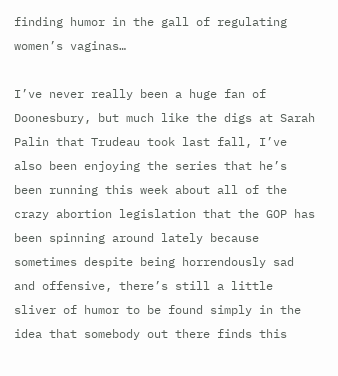finding humor in the gall of regulating women’s vaginas…

I’ve never really been a huge fan of Doonesbury, but much like the digs at Sarah Palin that Trudeau took last fall, I’ve also been enjoying the series that he’s been running this week about all of the crazy abortion legislation that the GOP has been spinning around lately because sometimes despite being horrendously sad and offensive, there’s still a little sliver of humor to be found simply in the idea that somebody out there finds this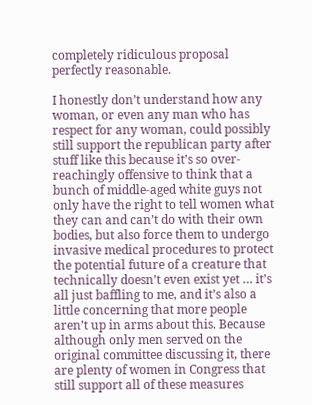completely ridiculous proposal perfectly reasonable.

I honestly don’t understand how any woman, or even any man who has respect for any woman, could possibly still support the republican party after stuff like this because it’s so over-reachingly offensive to think that a bunch of middle-aged white guys not only have the right to tell women what they can and can’t do with their own bodies, but also force them to undergo invasive medical procedures to protect the potential future of a creature that technically doesn’t even exist yet … it’s all just baffling to me, and it’s also a little concerning that more people aren’t up in arms about this. Because although only men served on the original committee discussing it, there are plenty of women in Congress that still support all of these measures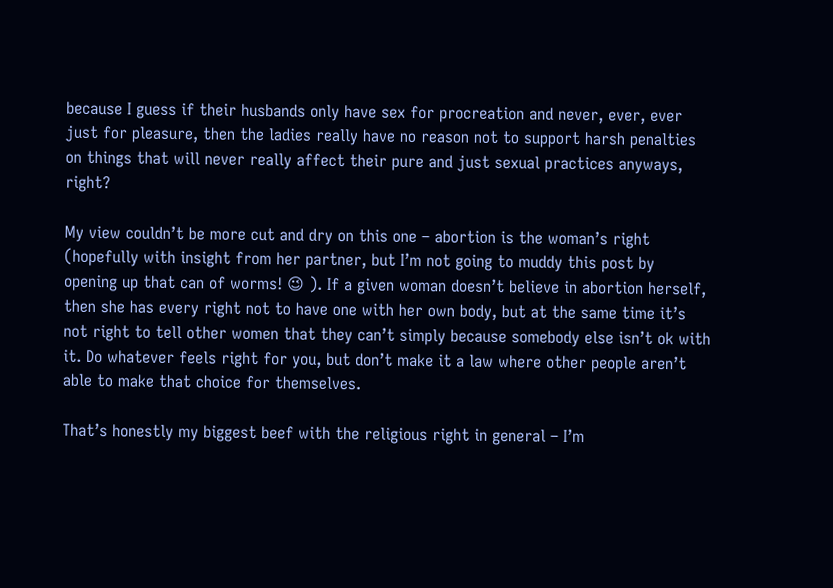because I guess if their husbands only have sex for procreation and never, ever, ever just for pleasure, then the ladies really have no reason not to support harsh penalties on things that will never really affect their pure and just sexual practices anyways, right?

My view couldn’t be more cut and dry on this one – abortion is the woman’s right (hopefully with insight from her partner, but I’m not going to muddy this post by opening up that can of worms! 😉 ). If a given woman doesn’t believe in abortion herself, then she has every right not to have one with her own body, but at the same time it’s not right to tell other women that they can’t simply because somebody else isn’t ok with it. Do whatever feels right for you, but don’t make it a law where other people aren’t able to make that choice for themselves.

That’s honestly my biggest beef with the religious right in general – I’m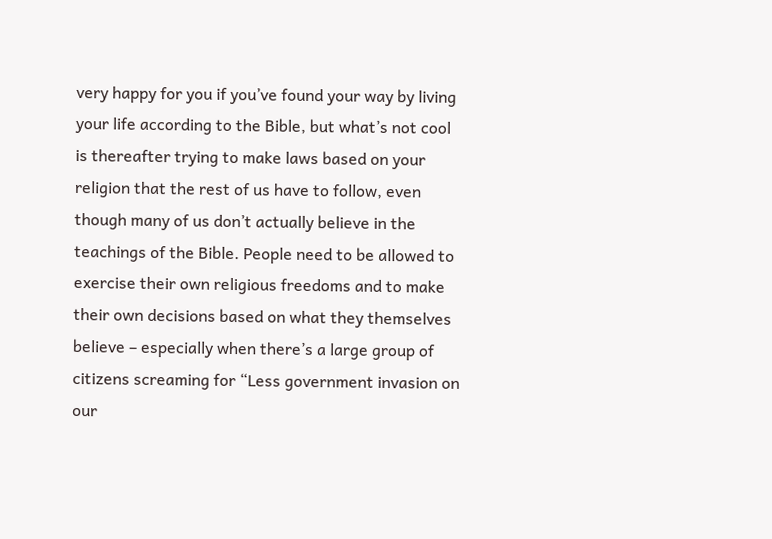very happy for you if you’ve found your way by living your life according to the Bible, but what’s not cool is thereafter trying to make laws based on your religion that the rest of us have to follow, even though many of us don’t actually believe in the teachings of the Bible. People need to be allowed to exercise their own religious freedoms and to make their own decisions based on what they themselves believe – especially when there’s a large group of citizens screaming for “Less government invasion on our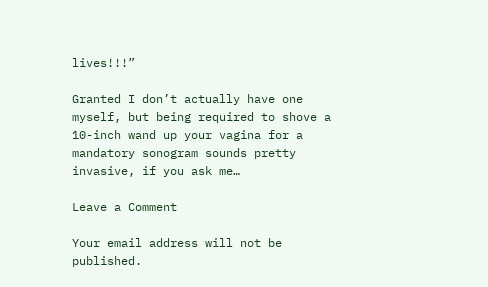lives!!!”

Granted I don’t actually have one myself, but being required to shove a 10-inch wand up your vagina for a mandatory sonogram sounds pretty invasive, if you ask me…

Leave a Comment

Your email address will not be published.